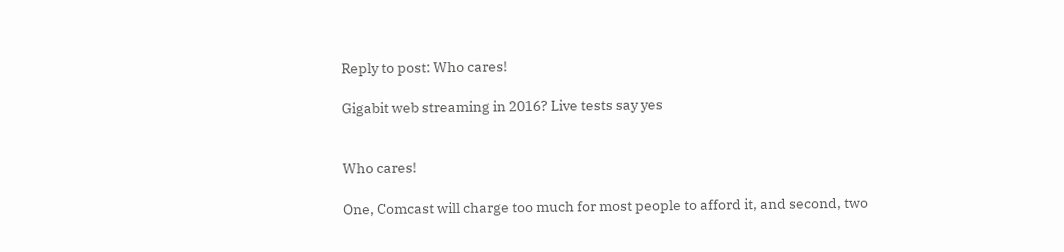Reply to post: Who cares!

Gigabit web streaming in 2016? Live tests say yes


Who cares!

One, Comcast will charge too much for most people to afford it, and second, two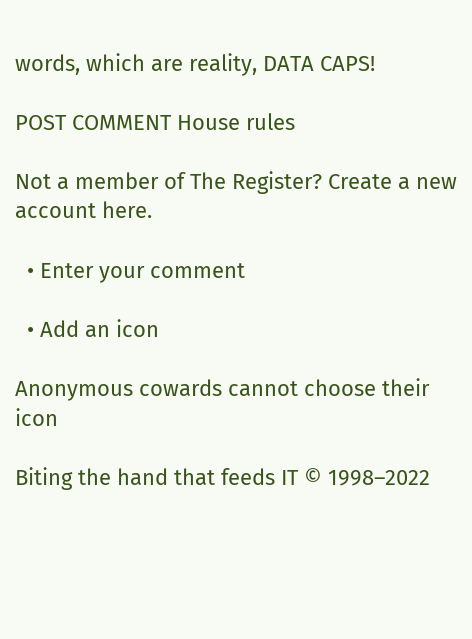words, which are reality, DATA CAPS!

POST COMMENT House rules

Not a member of The Register? Create a new account here.

  • Enter your comment

  • Add an icon

Anonymous cowards cannot choose their icon

Biting the hand that feeds IT © 1998–2022